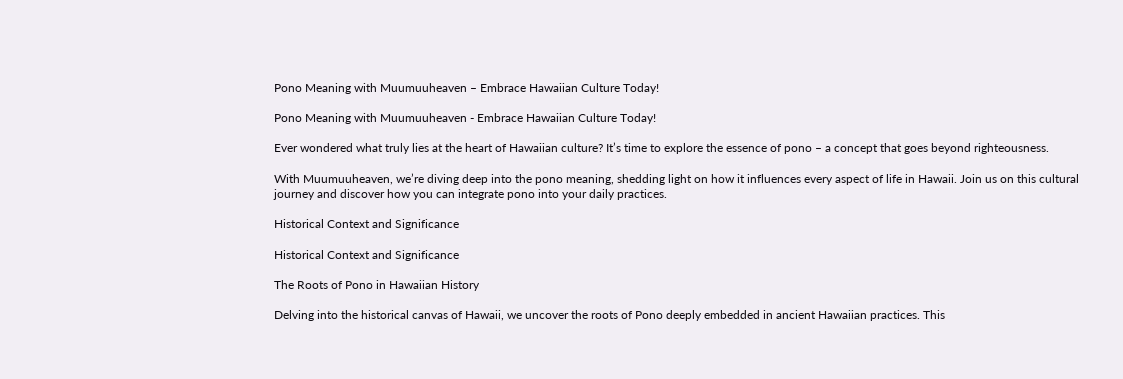Pono Meaning with Muumuuheaven – Embrace Hawaiian Culture Today!

Pono Meaning with Muumuuheaven - Embrace Hawaiian Culture Today!

Ever wondered what truly lies at the heart of Hawaiian culture? It’s time to explore the essence of pono – a concept that goes beyond righteousness.

With Muumuuheaven, we’re diving deep into the pono meaning, shedding light on how it influences every aspect of life in Hawaii. Join us on this cultural journey and discover how you can integrate pono into your daily practices.

Historical Context and Significance

Historical Context and Significance

The Roots of Pono in Hawaiian History

Delving into the historical canvas of Hawaii, we uncover the roots of Pono deeply embedded in ancient Hawaiian practices. This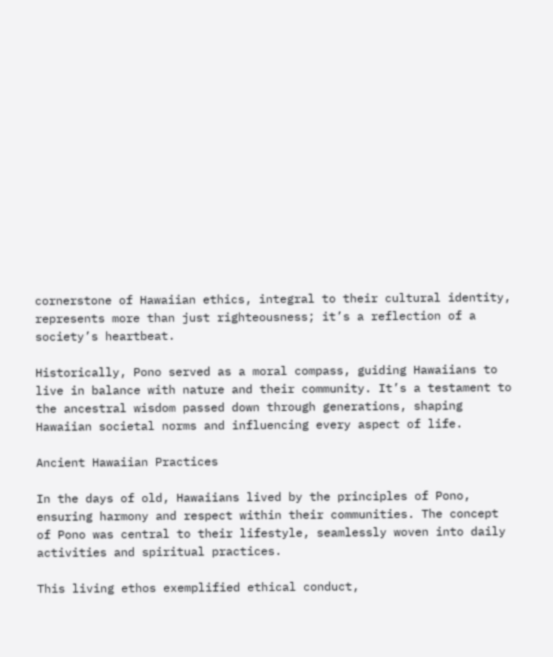cornerstone of Hawaiian ethics, integral to their cultural identity, represents more than just righteousness; it’s a reflection of a society’s heartbeat.

Historically, Pono served as a moral compass, guiding Hawaiians to live in balance with nature and their community. It’s a testament to the ancestral wisdom passed down through generations, shaping Hawaiian societal norms and influencing every aspect of life.

Ancient Hawaiian Practices

In the days of old, Hawaiians lived by the principles of Pono, ensuring harmony and respect within their communities. The concept of Pono was central to their lifestyle, seamlessly woven into daily activities and spiritual practices.

This living ethos exemplified ethical conduct,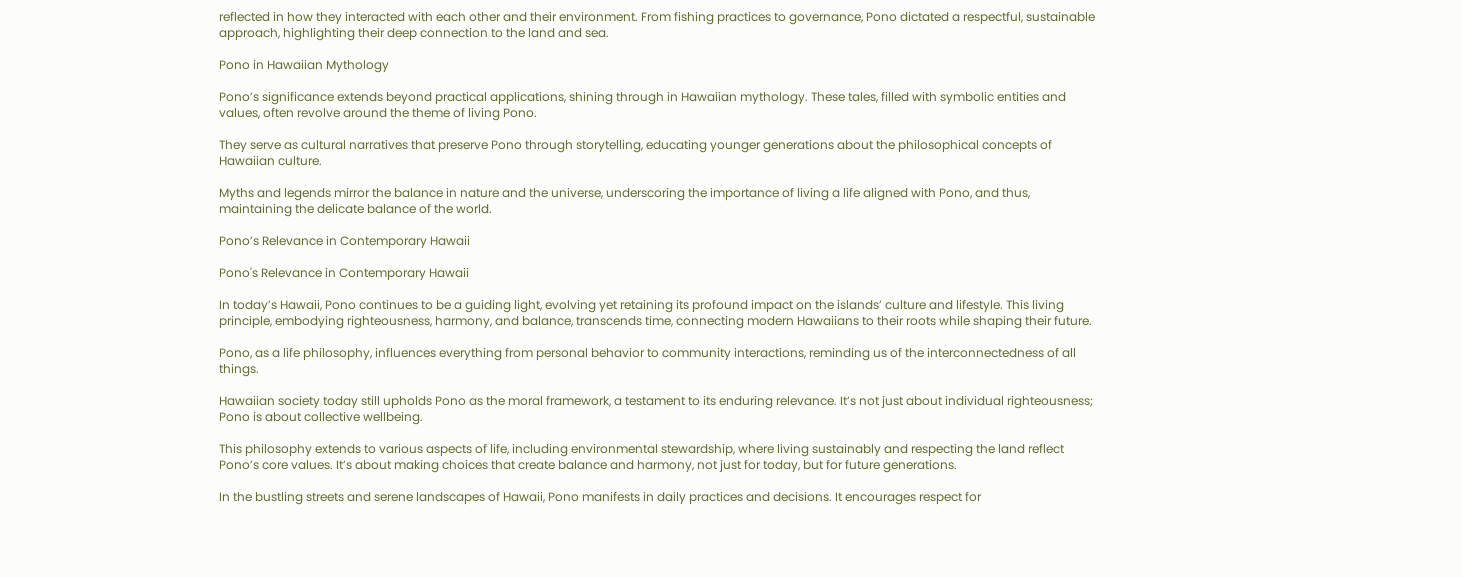reflected in how they interacted with each other and their environment. From fishing practices to governance, Pono dictated a respectful, sustainable approach, highlighting their deep connection to the land and sea.

Pono in Hawaiian Mythology

Pono’s significance extends beyond practical applications, shining through in Hawaiian mythology. These tales, filled with symbolic entities and values, often revolve around the theme of living Pono.

They serve as cultural narratives that preserve Pono through storytelling, educating younger generations about the philosophical concepts of Hawaiian culture.

Myths and legends mirror the balance in nature and the universe, underscoring the importance of living a life aligned with Pono, and thus, maintaining the delicate balance of the world.

Pono’s Relevance in Contemporary Hawaii

Pono's Relevance in Contemporary Hawaii

In today’s Hawaii, Pono continues to be a guiding light, evolving yet retaining its profound impact on the islands’ culture and lifestyle. This living principle, embodying righteousness, harmony, and balance, transcends time, connecting modern Hawaiians to their roots while shaping their future.

Pono, as a life philosophy, influences everything from personal behavior to community interactions, reminding us of the interconnectedness of all things.

Hawaiian society today still upholds Pono as the moral framework, a testament to its enduring relevance. It’s not just about individual righteousness; Pono is about collective wellbeing.

This philosophy extends to various aspects of life, including environmental stewardship, where living sustainably and respecting the land reflect Pono’s core values. It’s about making choices that create balance and harmony, not just for today, but for future generations.

In the bustling streets and serene landscapes of Hawaii, Pono manifests in daily practices and decisions. It encourages respect for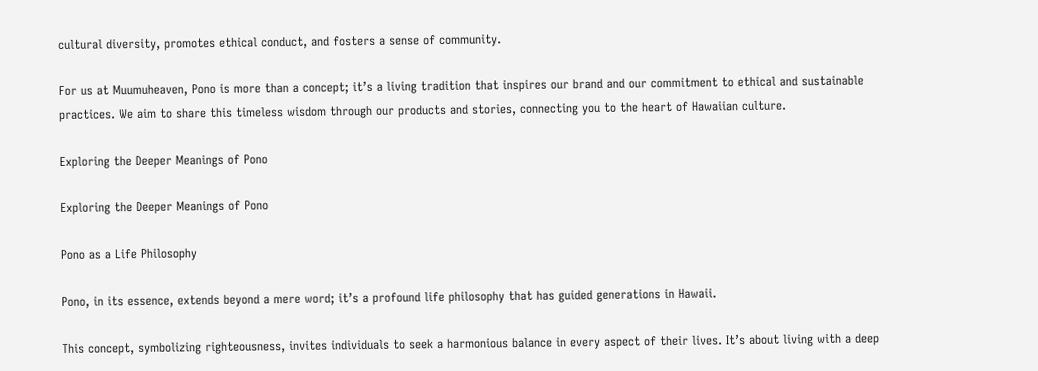cultural diversity, promotes ethical conduct, and fosters a sense of community.

For us at Muumuheaven, Pono is more than a concept; it’s a living tradition that inspires our brand and our commitment to ethical and sustainable practices. We aim to share this timeless wisdom through our products and stories, connecting you to the heart of Hawaiian culture.

Exploring the Deeper Meanings of Pono

Exploring the Deeper Meanings of Pono

Pono as a Life Philosophy

Pono, in its essence, extends beyond a mere word; it’s a profound life philosophy that has guided generations in Hawaii.

This concept, symbolizing righteousness, invites individuals to seek a harmonious balance in every aspect of their lives. It’s about living with a deep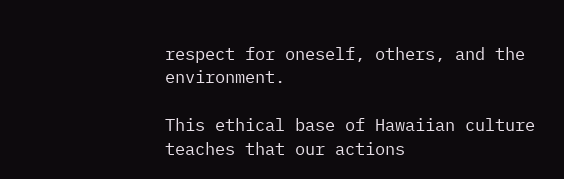respect for oneself, others, and the environment.

This ethical base of Hawaiian culture teaches that our actions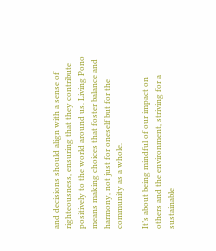and decisions should align with a sense of righteousness, ensuring that they contribute positively to the world around us. Living Pono means making choices that foster balance and harmony, not just for oneself but for the community as a whole.

It’s about being mindful of our impact on others and the environment, striving for a sustainable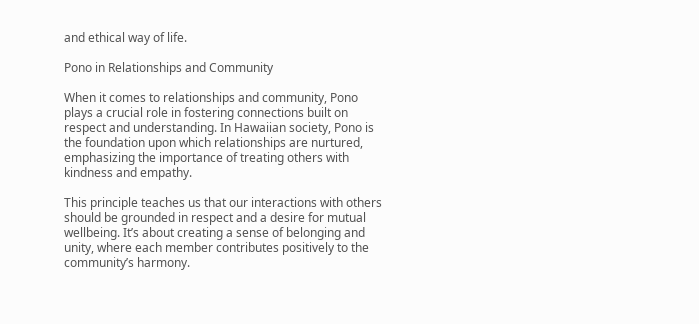and ethical way of life.

Pono in Relationships and Community

When it comes to relationships and community, Pono plays a crucial role in fostering connections built on respect and understanding. In Hawaiian society, Pono is the foundation upon which relationships are nurtured, emphasizing the importance of treating others with kindness and empathy.

This principle teaches us that our interactions with others should be grounded in respect and a desire for mutual wellbeing. It’s about creating a sense of belonging and unity, where each member contributes positively to the community’s harmony.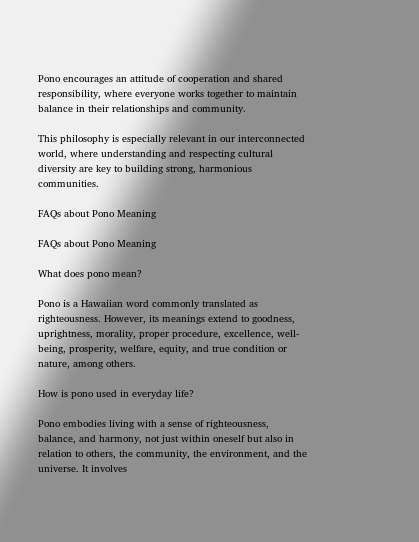Pono encourages an attitude of cooperation and shared responsibility, where everyone works together to maintain balance in their relationships and community.

This philosophy is especially relevant in our interconnected world, where understanding and respecting cultural diversity are key to building strong, harmonious communities.

FAQs about Pono Meaning

FAQs about Pono Meaning

What does pono mean?

Pono is a Hawaiian word commonly translated as righteousness. However, its meanings extend to goodness, uprightness, morality, proper procedure, excellence, well-being, prosperity, welfare, equity, and true condition or nature, among others.

How is pono used in everyday life?

Pono embodies living with a sense of righteousness, balance, and harmony, not just within oneself but also in relation to others, the community, the environment, and the universe. It involves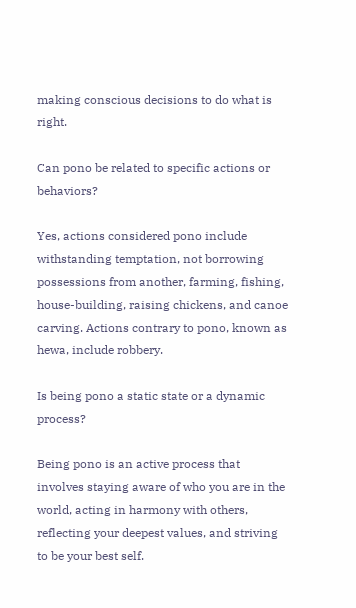making conscious decisions to do what is right.

Can pono be related to specific actions or behaviors?

Yes, actions considered pono include withstanding temptation, not borrowing possessions from another, farming, fishing, house-building, raising chickens, and canoe carving. Actions contrary to pono, known as hewa, include robbery.

Is being pono a static state or a dynamic process?

Being pono is an active process that involves staying aware of who you are in the world, acting in harmony with others, reflecting your deepest values, and striving to be your best self.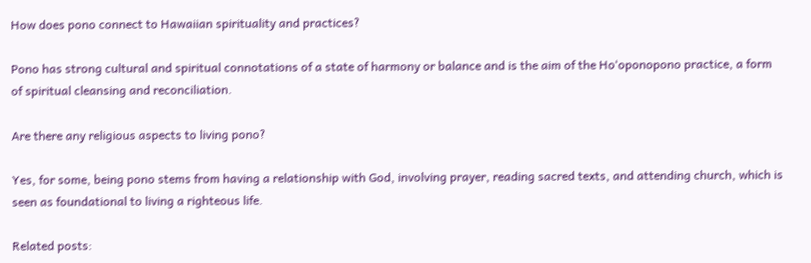How does pono connect to Hawaiian spirituality and practices?

Pono has strong cultural and spiritual connotations of a state of harmony or balance and is the aim of the Hoʻoponopono practice, a form of spiritual cleansing and reconciliation.

Are there any religious aspects to living pono?

Yes, for some, being pono stems from having a relationship with God, involving prayer, reading sacred texts, and attending church, which is seen as foundational to living a righteous life.

Related posts: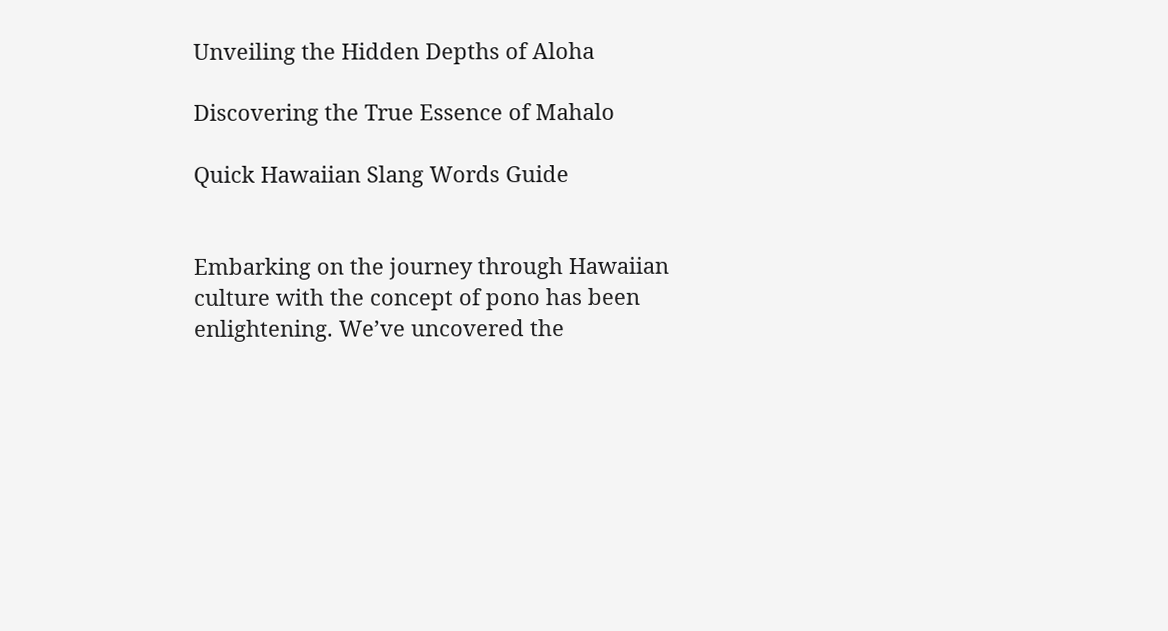Unveiling the Hidden Depths of Aloha

Discovering the True Essence of Mahalo

Quick Hawaiian Slang Words Guide


Embarking on the journey through Hawaiian culture with the concept of pono has been enlightening. We’ve uncovered the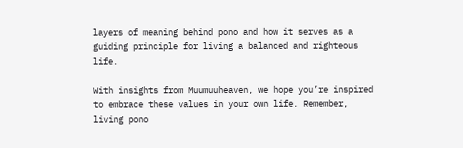layers of meaning behind pono and how it serves as a guiding principle for living a balanced and righteous life.

With insights from Muumuuheaven, we hope you’re inspired to embrace these values in your own life. Remember, living pono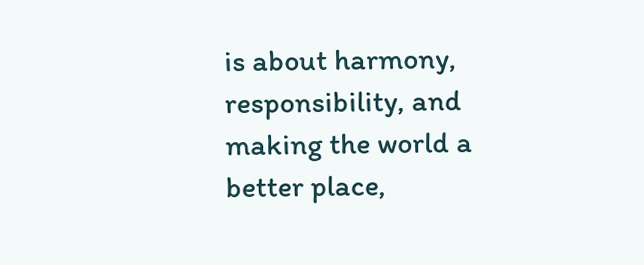is about harmony, responsibility, and making the world a better place,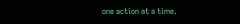one action at a time.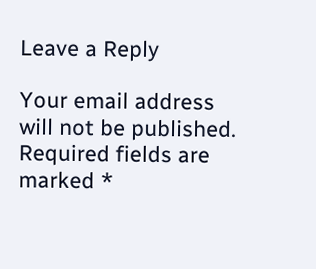Leave a Reply

Your email address will not be published. Required fields are marked *